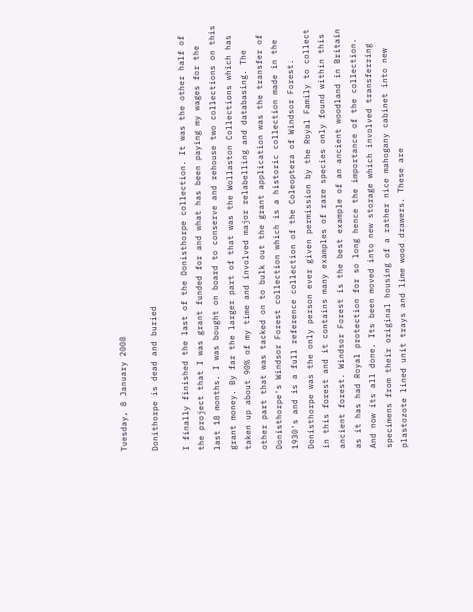Tuesday, 8 January 2008

Donithorpe is dead and buried

I finally finished the last of the Donisthorpe collection. It was the other half of the project that I was grant funded for and what has been paying my wages for the last 18 months. I was bought on board to conserve and rehouse two collections on this grant money. By far the larger part of that was the Wollaston Collections which has taken up about 90% of my time and involved major relabelling and databasing. The other part that was tacked on to bulk out the grant application was the transfer of Donisthorpe's Windsor Forest collection which is a historic collection made in the 1930's and is a full reference collection of the Coleoptera of Windsor Forest. Donisthorpe was the only person ever given permission by the Royal Family to collect in this forest and it contains many examples of rare species only found within this ancient forest. Windsor Forest is the best example of an ancient woodland in Britain as it has had Royal protection for so long hence the importance of the collection.
And now its all done. Its been moved into new storage which involved transferring specimens from their original housing of a rather nice mahogany cabinet into new plastozote lined unit trays and lime wood drawers. These are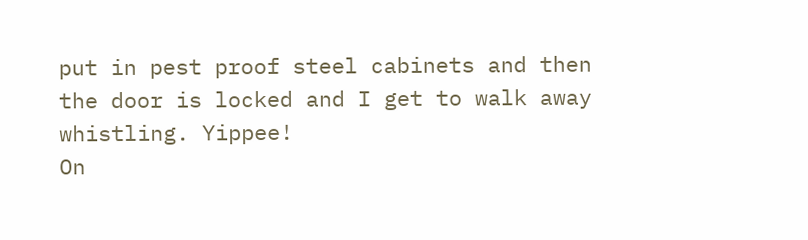put in pest proof steel cabinets and then the door is locked and I get to walk away whistling. Yippee!
On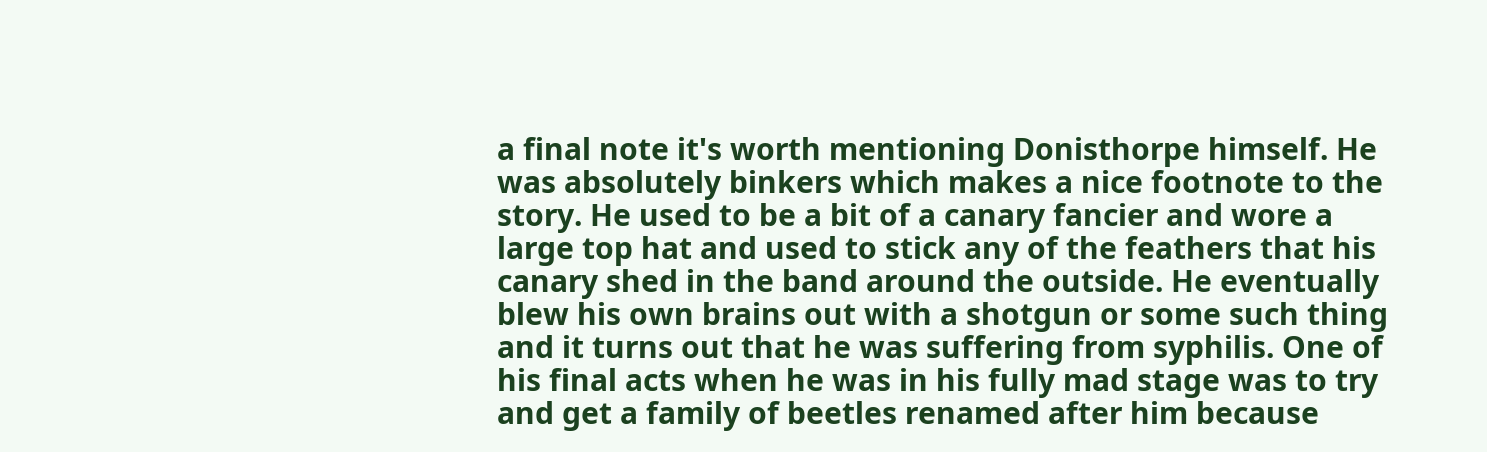a final note it's worth mentioning Donisthorpe himself. He was absolutely binkers which makes a nice footnote to the story. He used to be a bit of a canary fancier and wore a large top hat and used to stick any of the feathers that his canary shed in the band around the outside. He eventually blew his own brains out with a shotgun or some such thing and it turns out that he was suffering from syphilis. One of his final acts when he was in his fully mad stage was to try and get a family of beetles renamed after him because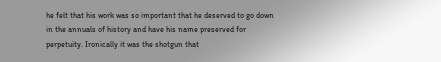he felt that his work was so important that he deserved to go down in the annuals of history and have his name preserved for perpetuity. Ironically it was the shotgun that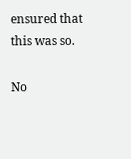ensured that this was so.

No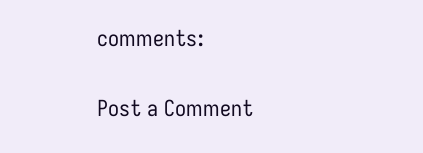comments:

Post a Comment